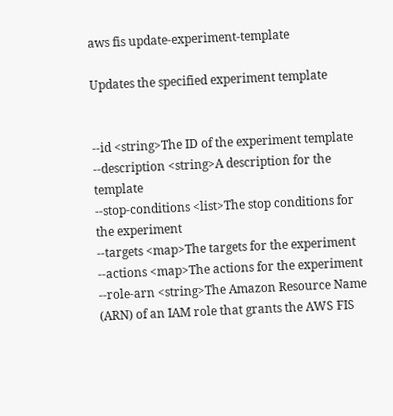aws fis update-experiment-template

Updates the specified experiment template


--id <string>The ID of the experiment template
--description <string>A description for the template
--stop-conditions <list>The stop conditions for the experiment
--targets <map>The targets for the experiment
--actions <map>The actions for the experiment
--role-arn <string>The Amazon Resource Name (ARN) of an IAM role that grants the AWS FIS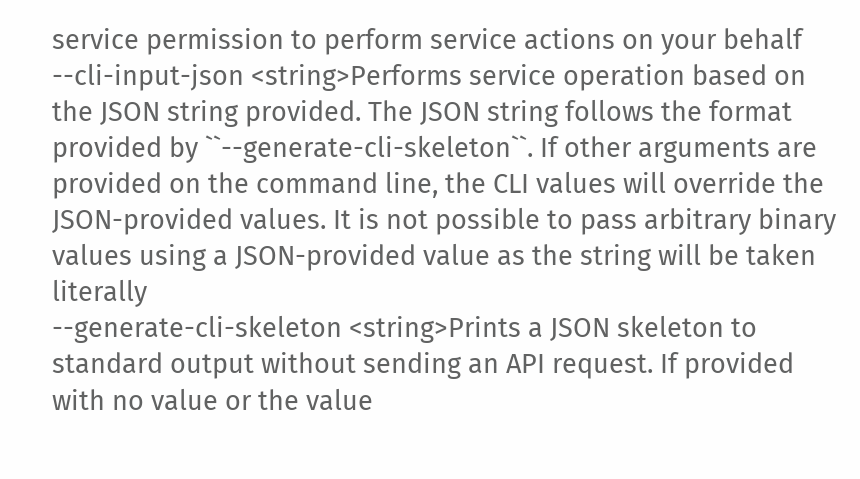service permission to perform service actions on your behalf
--cli-input-json <string>Performs service operation based on the JSON string provided. The JSON string follows the format provided by ``--generate-cli-skeleton``. If other arguments are provided on the command line, the CLI values will override the JSON-provided values. It is not possible to pass arbitrary binary values using a JSON-provided value as the string will be taken literally
--generate-cli-skeleton <string>Prints a JSON skeleton to standard output without sending an API request. If provided with no value or the value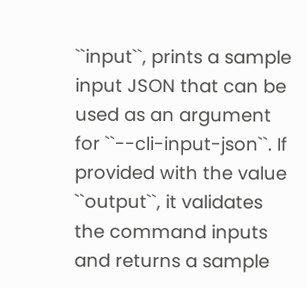``input``, prints a sample input JSON that can be used as an argument for ``--cli-input-json``. If provided with the value ``output``, it validates the command inputs and returns a sample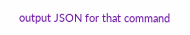output JSON for that command